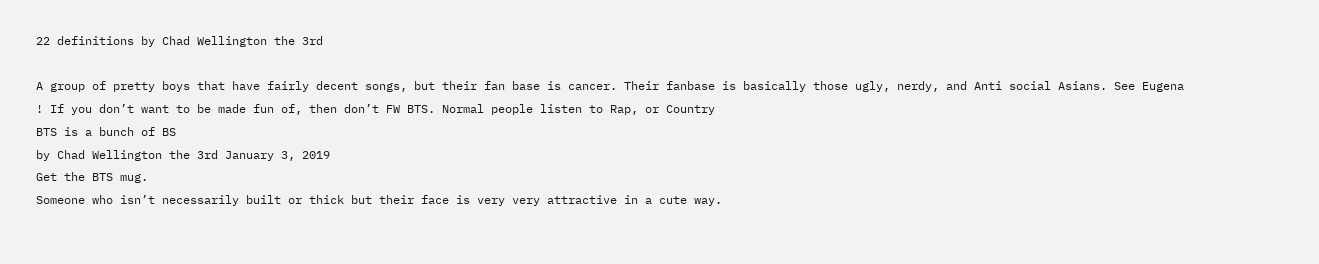22 definitions by Chad Wellington the 3rd

A group of pretty boys that have fairly decent songs, but their fan base is cancer. Their fanbase is basically those ugly, nerdy, and Anti social Asians. See Eugena ! If you don’t want to be made fun of, then don’t FW BTS. Normal people listen to Rap, or Country
BTS is a bunch of BS
by Chad Wellington the 3rd January 3, 2019
Get the BTS mug.
Someone who isn’t necessarily built or thick but their face is very very attractive in a cute way.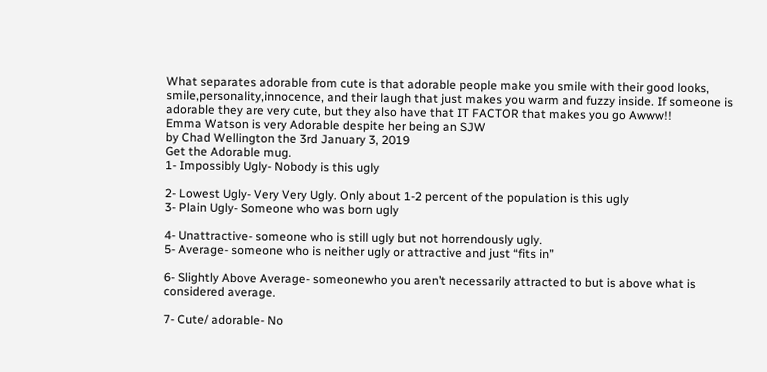What separates adorable from cute is that adorable people make you smile with their good looks, smile,personality,innocence, and their laugh that just makes you warm and fuzzy inside. If someone is adorable they are very cute, but they also have that IT FACTOR that makes you go Awww!!
Emma Watson is very Adorable despite her being an SJW
by Chad Wellington the 3rd January 3, 2019
Get the Adorable mug.
1- Impossibly Ugly- Nobody is this ugly

2- Lowest Ugly- Very Very Ugly. Only about 1-2 percent of the population is this ugly
3- Plain Ugly- Someone who was born ugly

4- Unattractive- someone who is still ugly but not horrendously ugly.
5- Average- someone who is neither ugly or attractive and just “fits in”

6- Slightly Above Average- someonewho you aren’t necessarily attracted to but is above what is considered average.

7- Cute/ adorable- No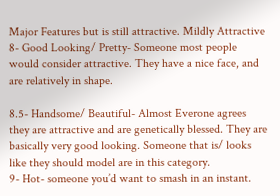Major Features but is still attractive. Mildly Attractive
8- Good Looking/ Pretty- Someone most people would consider attractive. They have a nice face, and are relatively in shape.

8.5- Handsome/ Beautiful- Almost Everone agrees they are attractive and are genetically blessed. They are basically very good looking. Someone that is/ looks like they should model are in this category.
9- Hot- someone you’d want to smash in an instant.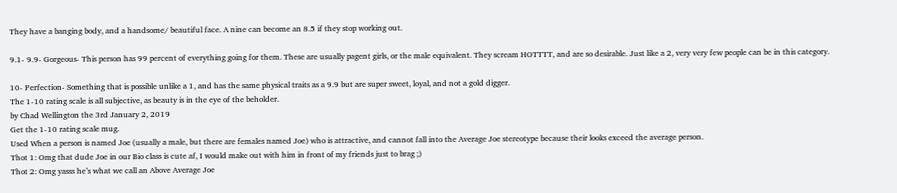They have a banging body, and a handsome/ beautiful face. A nine can become an 8.5 if they stop working out.

9.1- 9.9- Gorgeous- This person has 99 percent of everything going for them. These are usually pagent girls, or the male equivalent. They scream HOTTTT, and are so desirable. Just like a 2, very very few people can be in this category.

10- Perfection- Something that is possible unlike a 1, and has the same physical traits as a 9.9 but are super sweet, loyal, and not a gold digger.
The 1-10 rating scale is all subjective, as beauty is in the eye of the beholder.
by Chad Wellington the 3rd January 2, 2019
Get the 1-10 rating scale mug.
Used When a person is named Joe (usually a male, but there are females named Joe) who is attractive, and cannot fall into the Average Joe stereotype because their looks exceed the average person.
Thot 1: Omg that dude Joe in our Bio class is cute af, I would make out with him in front of my friends just to brag ;)
Thot 2: Omg yasss he’s what we call an Above Average Joe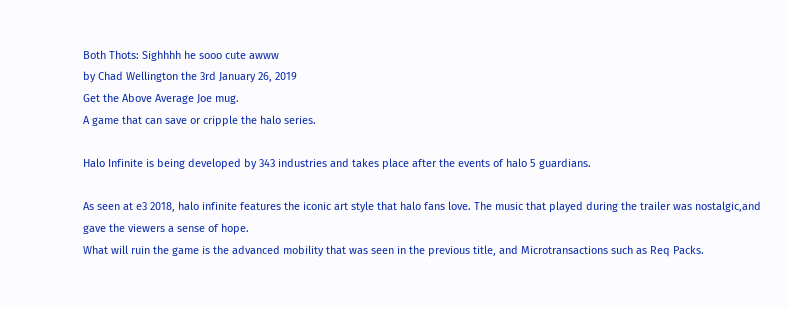Both Thots: Sighhhh he sooo cute awww
by Chad Wellington the 3rd January 26, 2019
Get the Above Average Joe mug.
A game that can save or cripple the halo series.

Halo Infinite is being developed by 343 industries and takes place after the events of halo 5 guardians.

As seen at e3 2018, halo infinite features the iconic art style that halo fans love. The music that played during the trailer was nostalgic,and gave the viewers a sense of hope.
What will ruin the game is the advanced mobility that was seen in the previous title, and Microtransactions such as Req Packs.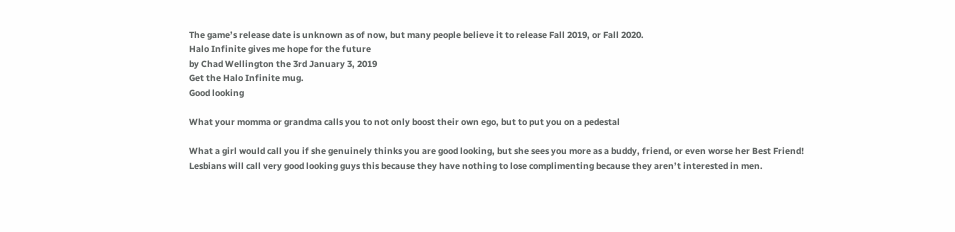The game’s release date is unknown as of now, but many people believe it to release Fall 2019, or Fall 2020.
Halo Infinite gives me hope for the future
by Chad Wellington the 3rd January 3, 2019
Get the Halo Infinite mug.
Good looking

What your momma or grandma calls you to not only boost their own ego, but to put you on a pedestal

What a girl would call you if she genuinely thinks you are good looking, but she sees you more as a buddy, friend, or even worse her Best Friend!
Lesbians will call very good looking guys this because they have nothing to lose complimenting because they aren’t interested in men.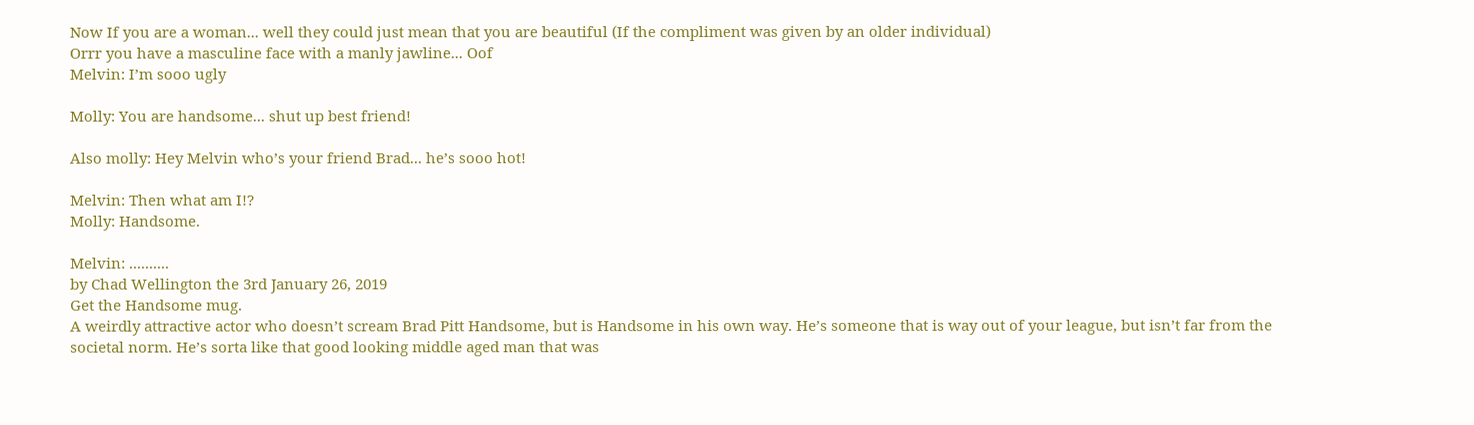Now If you are a woman... well they could just mean that you are beautiful (If the compliment was given by an older individual)
Orrr you have a masculine face with a manly jawline... Oof
Melvin: I’m sooo ugly

Molly: You are handsome... shut up best friend!

Also molly: Hey Melvin who’s your friend Brad... he’s sooo hot!

Melvin: Then what am I!?
Molly: Handsome.

Melvin: ..........
by Chad Wellington the 3rd January 26, 2019
Get the Handsome mug.
A weirdly attractive actor who doesn’t scream Brad Pitt Handsome, but is Handsome in his own way. He’s someone that is way out of your league, but isn’t far from the societal norm. He’s sorta like that good looking middle aged man that was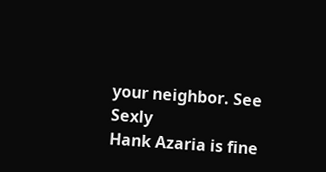your neighbor. See Sexly
Hank Azaria is fine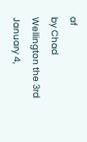af
by Chad Wellington the 3rd January 4,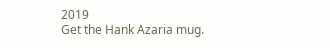2019
Get the Hank Azaria mug.